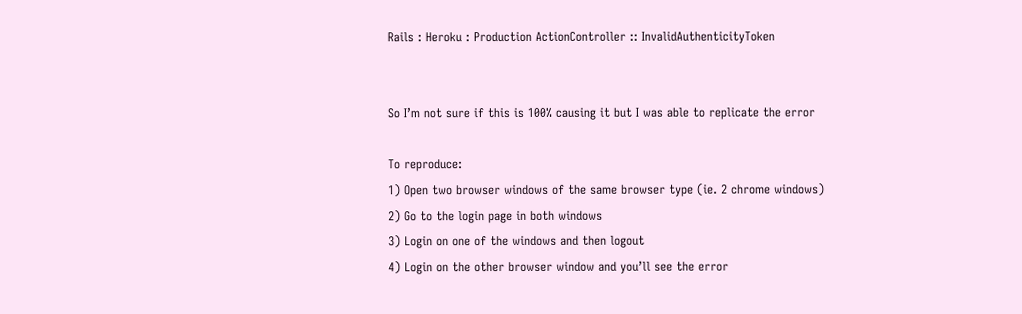Rails : Heroku : Production ActionController :: InvalidAuthenticityToken


So I’m not sure if this is 100% causing it but I was able to replicate the error

To reproduce:
1) Open two browser windows of the same browser type (ie. 2 chrome windows)
2) Go to the login page in both windows
3) Login on one of the windows and then logout
4) Login on the other browser window and you’ll see the error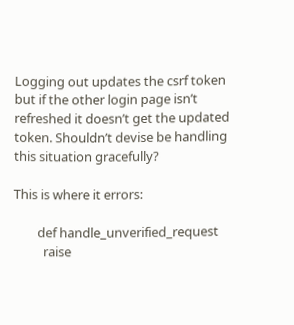Logging out updates the csrf token but if the other login page isn’t refreshed it doesn’t get the updated token. Shouldn’t devise be handling this situation gracefully?

This is where it errors:

        def handle_unverified_request
          raise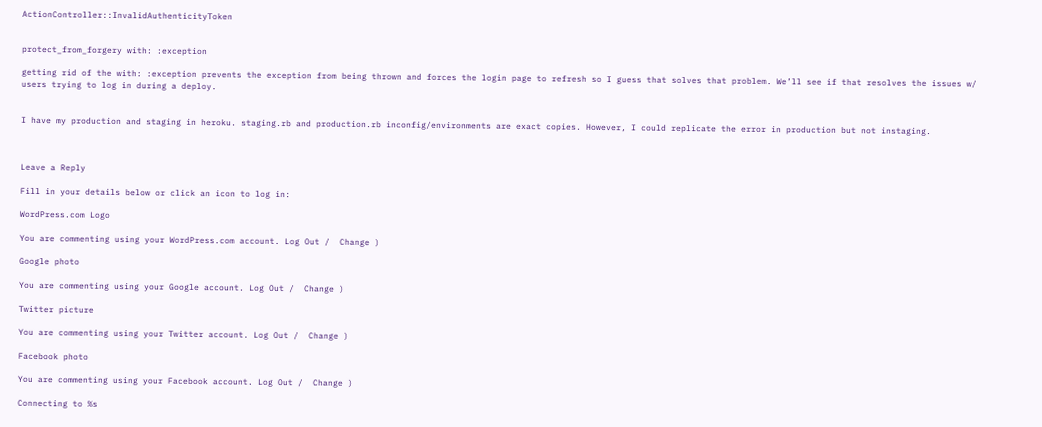ActionController::InvalidAuthenticityToken


protect_from_forgery with: :exception

getting rid of the with: :exception prevents the exception from being thrown and forces the login page to refresh so I guess that solves that problem. We’ll see if that resolves the issues w/ users trying to log in during a deploy.


I have my production and staging in heroku. staging.rb and production.rb inconfig/environments are exact copies. However, I could replicate the error in production but not instaging.



Leave a Reply

Fill in your details below or click an icon to log in:

WordPress.com Logo

You are commenting using your WordPress.com account. Log Out /  Change )

Google photo

You are commenting using your Google account. Log Out /  Change )

Twitter picture

You are commenting using your Twitter account. Log Out /  Change )

Facebook photo

You are commenting using your Facebook account. Log Out /  Change )

Connecting to %s